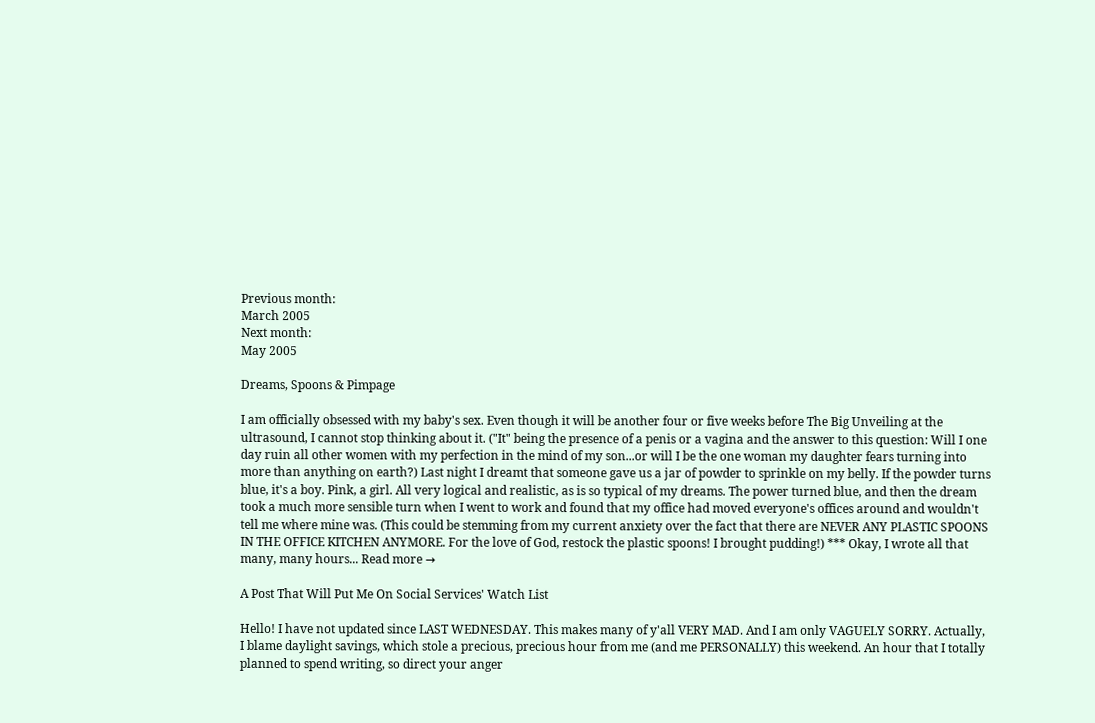Previous month:
March 2005
Next month:
May 2005

Dreams, Spoons & Pimpage

I am officially obsessed with my baby's sex. Even though it will be another four or five weeks before The Big Unveiling at the ultrasound, I cannot stop thinking about it. ("It" being the presence of a penis or a vagina and the answer to this question: Will I one day ruin all other women with my perfection in the mind of my son...or will I be the one woman my daughter fears turning into more than anything on earth?) Last night I dreamt that someone gave us a jar of powder to sprinkle on my belly. If the powder turns blue, it's a boy. Pink, a girl. All very logical and realistic, as is so typical of my dreams. The power turned blue, and then the dream took a much more sensible turn when I went to work and found that my office had moved everyone's offices around and wouldn't tell me where mine was. (This could be stemming from my current anxiety over the fact that there are NEVER ANY PLASTIC SPOONS IN THE OFFICE KITCHEN ANYMORE. For the love of God, restock the plastic spoons! I brought pudding!) *** Okay, I wrote all that many, many hours... Read more →

A Post That Will Put Me On Social Services' Watch List

Hello! I have not updated since LAST WEDNESDAY. This makes many of y'all VERY MAD. And I am only VAGUELY SORRY. Actually, I blame daylight savings, which stole a precious, precious hour from me (and me PERSONALLY) this weekend. An hour that I totally planned to spend writing, so direct your anger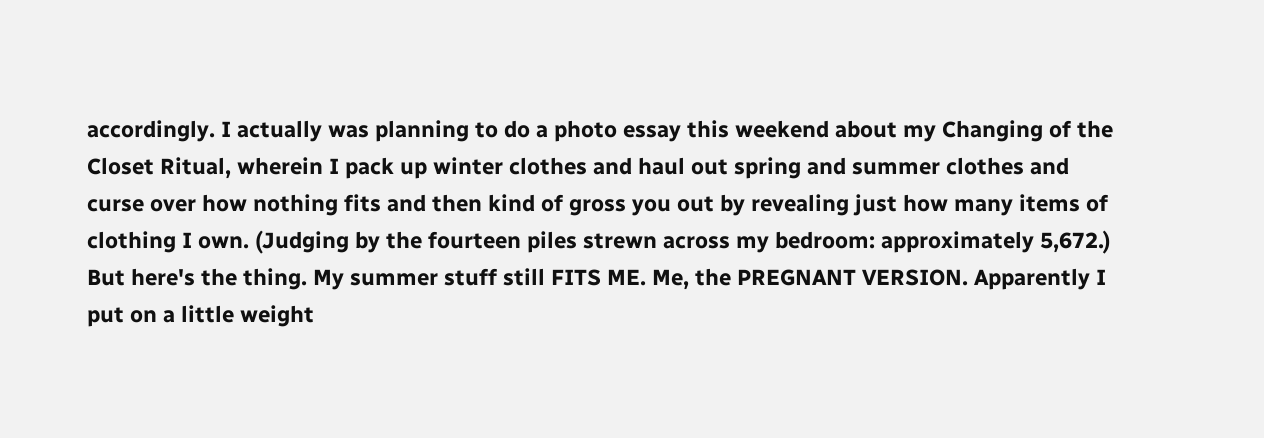accordingly. I actually was planning to do a photo essay this weekend about my Changing of the Closet Ritual, wherein I pack up winter clothes and haul out spring and summer clothes and curse over how nothing fits and then kind of gross you out by revealing just how many items of clothing I own. (Judging by the fourteen piles strewn across my bedroom: approximately 5,672.) But here's the thing. My summer stuff still FITS ME. Me, the PREGNANT VERSION. Apparently I put on a little weight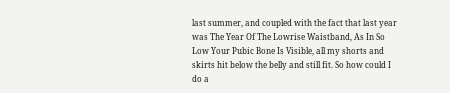last summer, and coupled with the fact that last year was The Year Of The Lowrise Waistband, As In So Low Your Pubic Bone Is Visible, all my shorts and skirts hit below the belly and still fit. So how could I do a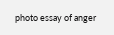photo essay of anger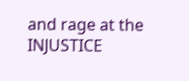and rage at the INJUSTICE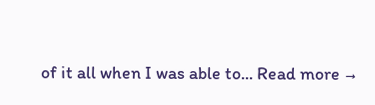of it all when I was able to... Read more →